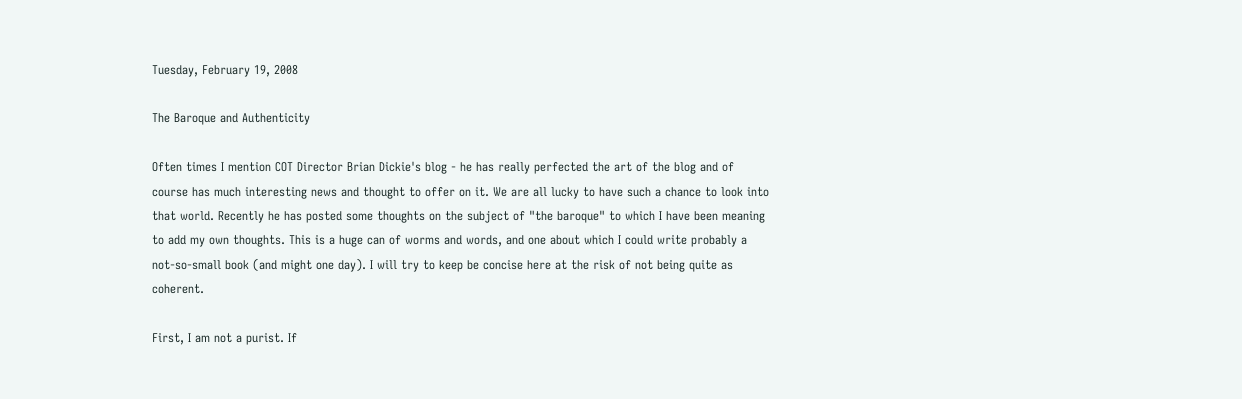Tuesday, February 19, 2008

The Baroque and Authenticity

Often times I mention COT Director Brian Dickie's blog - he has really perfected the art of the blog and of course has much interesting news and thought to offer on it. We are all lucky to have such a chance to look into that world. Recently he has posted some thoughts on the subject of "the baroque" to which I have been meaning to add my own thoughts. This is a huge can of worms and words, and one about which I could write probably a not-so-small book (and might one day). I will try to keep be concise here at the risk of not being quite as coherent.

First, I am not a purist. If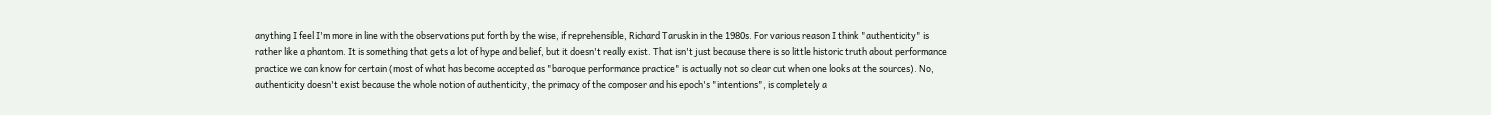anything I feel I'm more in line with the observations put forth by the wise, if reprehensible, Richard Taruskin in the 1980s. For various reason I think "authenticity" is rather like a phantom. It is something that gets a lot of hype and belief, but it doesn't really exist. That isn't just because there is so little historic truth about performance practice we can know for certain (most of what has become accepted as "baroque performance practice" is actually not so clear cut when one looks at the sources). No, authenticity doesn't exist because the whole notion of authenticity, the primacy of the composer and his epoch's "intentions", is completely a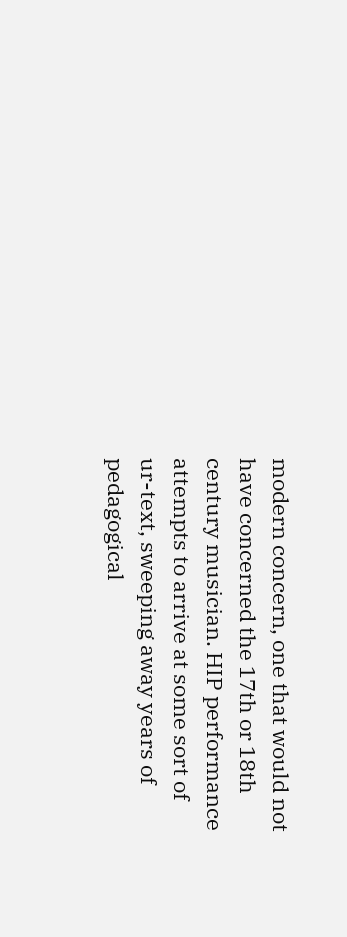modern concern, one that would not have concerned the 17th or 18th century musician. HIP performance attempts to arrive at some sort of ur-text, sweeping away years of pedagogical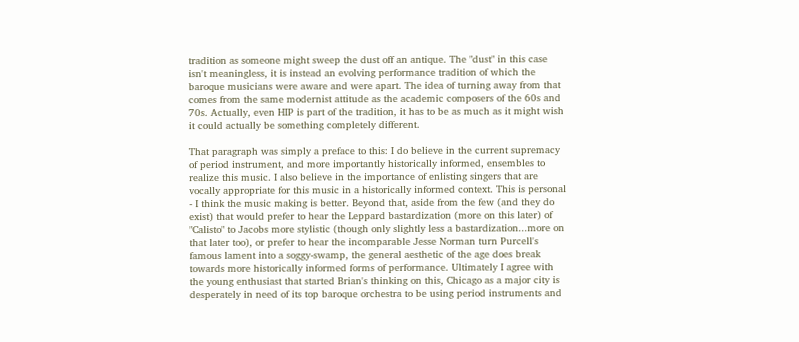tradition as someone might sweep the dust off an antique. The "dust" in this case isn't meaningless, it is instead an evolving performance tradition of which the baroque musicians were aware and were apart. The idea of turning away from that comes from the same modernist attitude as the academic composers of the 60s and 70s. Actually, even HIP is part of the tradition, it has to be as much as it might wish it could actually be something completely different.

That paragraph was simply a preface to this: I do believe in the current supremacy of period instrument, and more importantly historically informed, ensembles to realize this music. I also believe in the importance of enlisting singers that are vocally appropriate for this music in a historically informed context. This is personal - I think the music making is better. Beyond that, aside from the few (and they do exist) that would prefer to hear the Leppard bastardization (more on this later) of "Calisto" to Jacobs more stylistic (though only slightly less a bastardization...more on that later too), or prefer to hear the incomparable Jesse Norman turn Purcell's famous lament into a soggy-swamp, the general aesthetic of the age does break towards more historically informed forms of performance. Ultimately I agree with the young enthusiast that started Brian's thinking on this, Chicago as a major city is desperately in need of its top baroque orchestra to be using period instruments and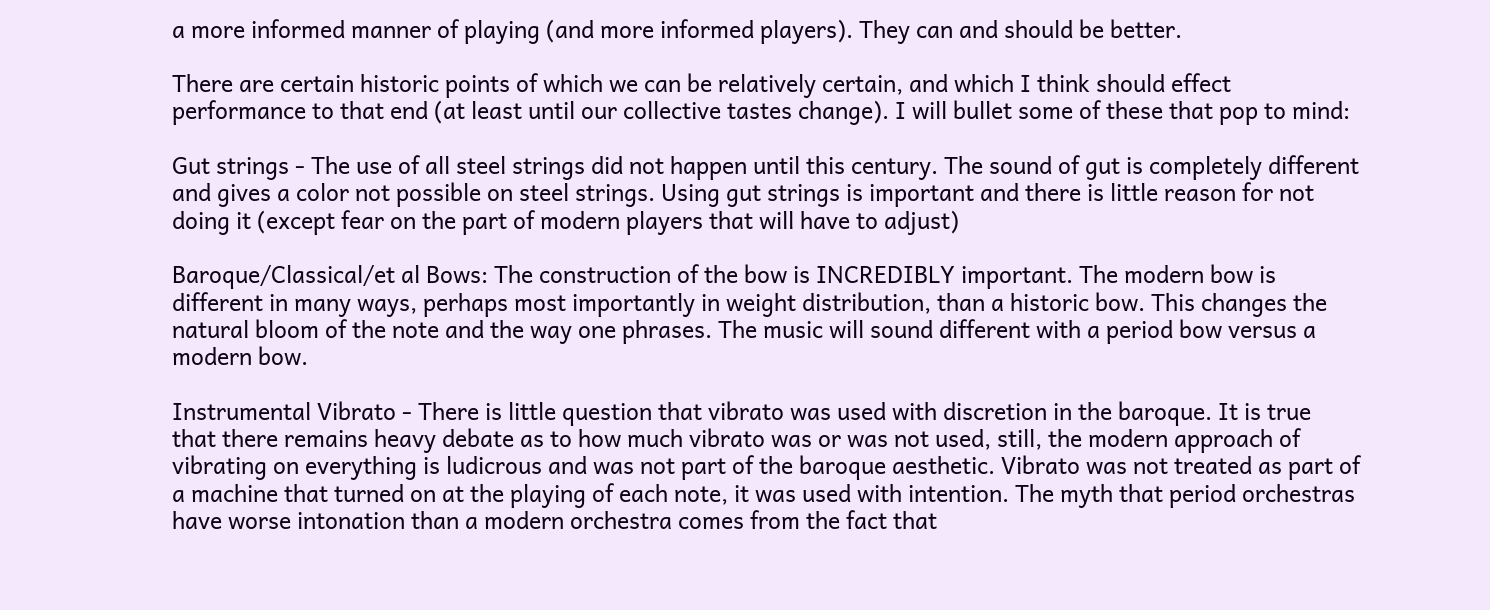a more informed manner of playing (and more informed players). They can and should be better.

There are certain historic points of which we can be relatively certain, and which I think should effect performance to that end (at least until our collective tastes change). I will bullet some of these that pop to mind:

Gut strings - The use of all steel strings did not happen until this century. The sound of gut is completely different and gives a color not possible on steel strings. Using gut strings is important and there is little reason for not doing it (except fear on the part of modern players that will have to adjust)

Baroque/Classical/et al Bows: The construction of the bow is INCREDIBLY important. The modern bow is different in many ways, perhaps most importantly in weight distribution, than a historic bow. This changes the natural bloom of the note and the way one phrases. The music will sound different with a period bow versus a modern bow.

Instrumental Vibrato - There is little question that vibrato was used with discretion in the baroque. It is true that there remains heavy debate as to how much vibrato was or was not used, still, the modern approach of vibrating on everything is ludicrous and was not part of the baroque aesthetic. Vibrato was not treated as part of a machine that turned on at the playing of each note, it was used with intention. The myth that period orchestras have worse intonation than a modern orchestra comes from the fact that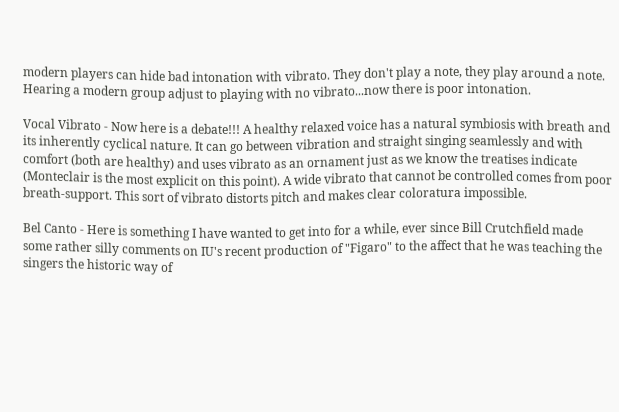modern players can hide bad intonation with vibrato. They don't play a note, they play around a note. Hearing a modern group adjust to playing with no vibrato...now there is poor intonation.

Vocal Vibrato - Now here is a debate!!! A healthy relaxed voice has a natural symbiosis with breath and its inherently cyclical nature. It can go between vibration and straight singing seamlessly and with comfort (both are healthy) and uses vibrato as an ornament just as we know the treatises indicate (Monteclair is the most explicit on this point). A wide vibrato that cannot be controlled comes from poor breath-support. This sort of vibrato distorts pitch and makes clear coloratura impossible.

Bel Canto - Here is something I have wanted to get into for a while, ever since Bill Crutchfield made some rather silly comments on IU's recent production of "Figaro" to the affect that he was teaching the singers the historic way of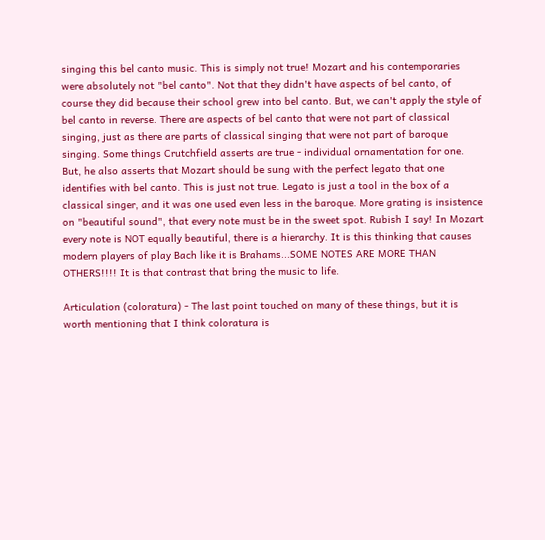singing this bel canto music. This is simply not true! Mozart and his contemporaries were absolutely not "bel canto". Not that they didn't have aspects of bel canto, of course they did because their school grew into bel canto. But, we can't apply the style of bel canto in reverse. There are aspects of bel canto that were not part of classical singing, just as there are parts of classical singing that were not part of baroque singing. Some things Crutchfield asserts are true - individual ornamentation for one. But, he also asserts that Mozart should be sung with the perfect legato that one identifies with bel canto. This is just not true. Legato is just a tool in the box of a classical singer, and it was one used even less in the baroque. More grating is insistence on "beautiful sound", that every note must be in the sweet spot. Rubish I say! In Mozart every note is NOT equally beautiful, there is a hierarchy. It is this thinking that causes modern players of play Bach like it is Brahams...SOME NOTES ARE MORE THAN OTHERS!!!! It is that contrast that bring the music to life.

Articulation (coloratura) - The last point touched on many of these things, but it is worth mentioning that I think coloratura is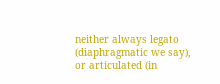neither always legato (diaphragmatic we say), or articulated (in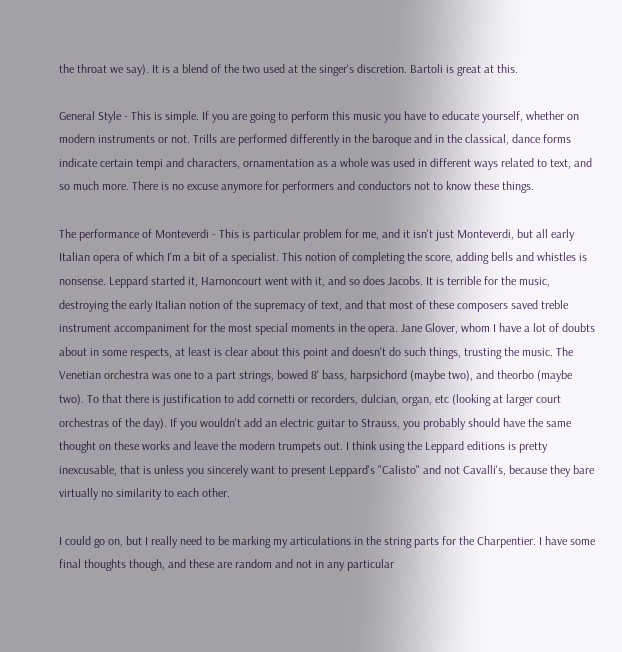the throat we say). It is a blend of the two used at the singer's discretion. Bartoli is great at this.

General Style - This is simple. If you are going to perform this music you have to educate yourself, whether on modern instruments or not. Trills are performed differently in the baroque and in the classical, dance forms indicate certain tempi and characters, ornamentation as a whole was used in different ways related to text, and so much more. There is no excuse anymore for performers and conductors not to know these things.

The performance of Monteverdi - This is particular problem for me, and it isn't just Monteverdi, but all early Italian opera of which I'm a bit of a specialist. This notion of completing the score, adding bells and whistles is nonsense. Leppard started it, Harnoncourt went with it, and so does Jacobs. It is terrible for the music, destroying the early Italian notion of the supremacy of text, and that most of these composers saved treble instrument accompaniment for the most special moments in the opera. Jane Glover, whom I have a lot of doubts about in some respects, at least is clear about this point and doesn't do such things, trusting the music. The Venetian orchestra was one to a part strings, bowed 8' bass, harpsichord (maybe two), and theorbo (maybe two). To that there is justification to add cornetti or recorders, dulcian, organ, etc (looking at larger court orchestras of the day). If you wouldn't add an electric guitar to Strauss, you probably should have the same thought on these works and leave the modern trumpets out. I think using the Leppard editions is pretty inexcusable, that is unless you sincerely want to present Leppard's "Calisto" and not Cavalli's, because they bare virtually no similarity to each other.

I could go on, but I really need to be marking my articulations in the string parts for the Charpentier. I have some final thoughts though, and these are random and not in any particular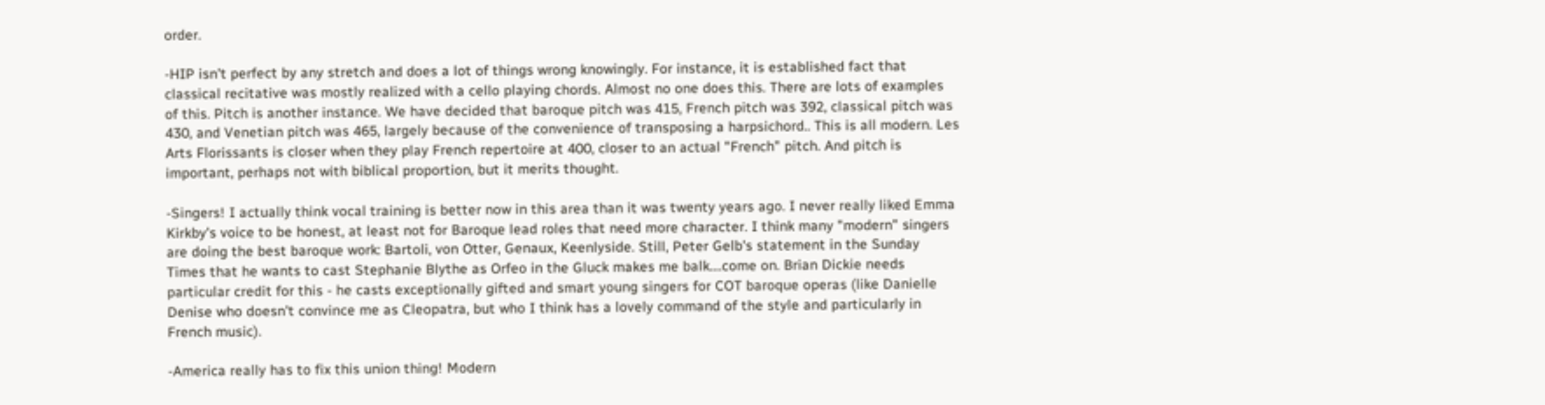order.

-HIP isn't perfect by any stretch and does a lot of things wrong knowingly. For instance, it is established fact that classical recitative was mostly realized with a cello playing chords. Almost no one does this. There are lots of examples of this. Pitch is another instance. We have decided that baroque pitch was 415, French pitch was 392, classical pitch was 430, and Venetian pitch was 465, largely because of the convenience of transposing a harpsichord.. This is all modern. Les Arts Florissants is closer when they play French repertoire at 400, closer to an actual "French" pitch. And pitch is important, perhaps not with biblical proportion, but it merits thought.

-Singers! I actually think vocal training is better now in this area than it was twenty years ago. I never really liked Emma Kirkby's voice to be honest, at least not for Baroque lead roles that need more character. I think many "modern" singers are doing the best baroque work: Bartoli, von Otter, Genaux, Keenlyside. Still, Peter Gelb's statement in the Sunday Times that he wants to cast Stephanie Blythe as Orfeo in the Gluck makes me balk....come on. Brian Dickie needs particular credit for this - he casts exceptionally gifted and smart young singers for COT baroque operas (like Danielle Denise who doesn't convince me as Cleopatra, but who I think has a lovely command of the style and particularly in French music).

-America really has to fix this union thing! Modern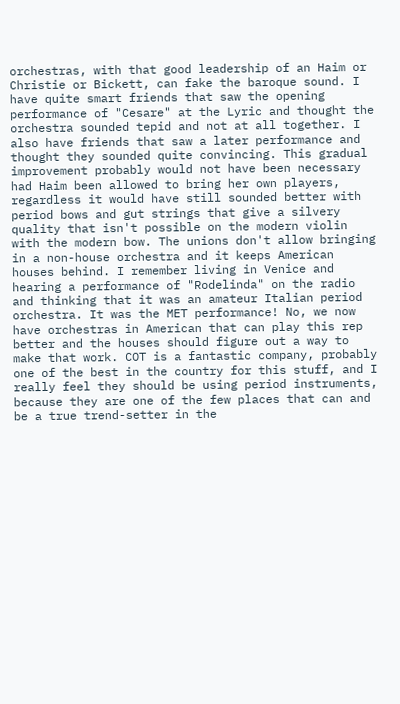orchestras, with that good leadership of an Haim or Christie or Bickett, can fake the baroque sound. I have quite smart friends that saw the opening performance of "Cesare" at the Lyric and thought the orchestra sounded tepid and not at all together. I also have friends that saw a later performance and thought they sounded quite convincing. This gradual improvement probably would not have been necessary had Haim been allowed to bring her own players, regardless it would have still sounded better with period bows and gut strings that give a silvery quality that isn't possible on the modern violin with the modern bow. The unions don't allow bringing in a non-house orchestra and it keeps American houses behind. I remember living in Venice and hearing a performance of "Rodelinda" on the radio and thinking that it was an amateur Italian period orchestra. It was the MET performance! No, we now have orchestras in American that can play this rep better and the houses should figure out a way to make that work. COT is a fantastic company, probably one of the best in the country for this stuff, and I really feel they should be using period instruments, because they are one of the few places that can and be a true trend-setter in the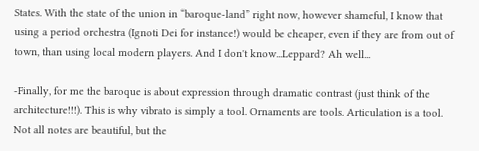States. With the state of the union in “baroque-land” right now, however shameful, I know that using a period orchestra (Ignoti Dei for instance!) would be cheaper, even if they are from out of town, than using local modern players. And I don't know...Leppard? Ah well...

-Finally, for me the baroque is about expression through dramatic contrast (just think of the architecture!!!). This is why vibrato is simply a tool. Ornaments are tools. Articulation is a tool. Not all notes are beautiful, but the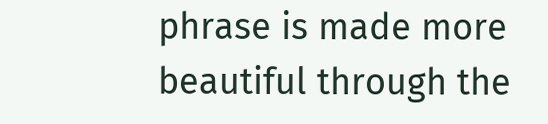phrase is made more beautiful through the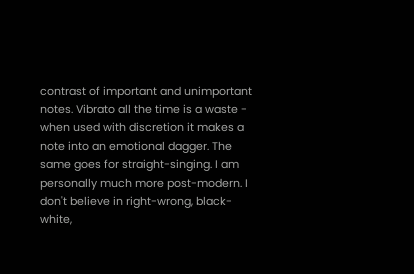contrast of important and unimportant notes. Vibrato all the time is a waste - when used with discretion it makes a note into an emotional dagger. The same goes for straight-singing. I am personally much more post-modern. I don't believe in right-wrong, black-white,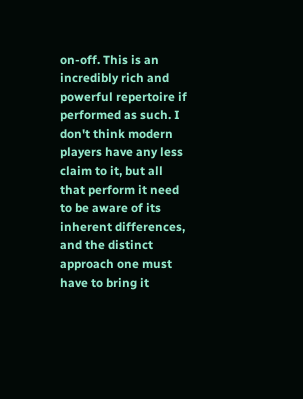on-off. This is an incredibly rich and powerful repertoire if performed as such. I don't think modern players have any less claim to it, but all that perform it need to be aware of its inherent differences, and the distinct approach one must have to bring it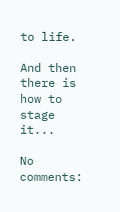to life.

And then there is how to stage it...

No comments: